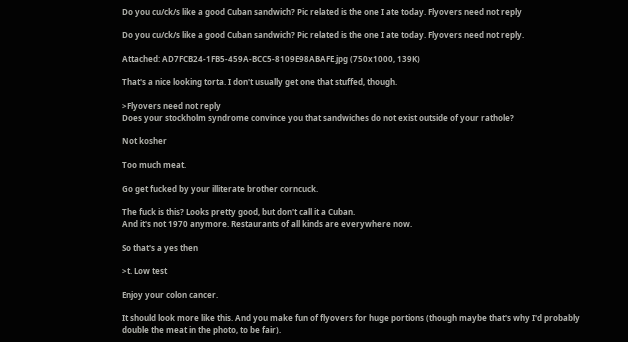Do you cu/ck/s like a good Cuban sandwich? Pic related is the one I ate today. Flyovers need not reply

Do you cu/ck/s like a good Cuban sandwich? Pic related is the one I ate today. Flyovers need not reply.

Attached: AD7FCB24-1FB5-459A-BCC5-8109E98ABAFE.jpg (750x1000, 139K)

That's a nice looking torta. I don't usually get one that stuffed, though.

>Flyovers need not reply
Does your stockholm syndrome convince you that sandwiches do not exist outside of your rathole?

Not kosher

Too much meat.

Go get fucked by your illiterate brother corncuck.

The fuck is this? Looks pretty good, but don't call it a Cuban.
And it's not 1970 anymore. Restaurants of all kinds are everywhere now.

So that's a yes then

>t. Low test

Enjoy your colon cancer.

It should look more like this. And you make fun of flyovers for huge portions (though maybe that's why I'd probably double the meat in the photo, to be fair).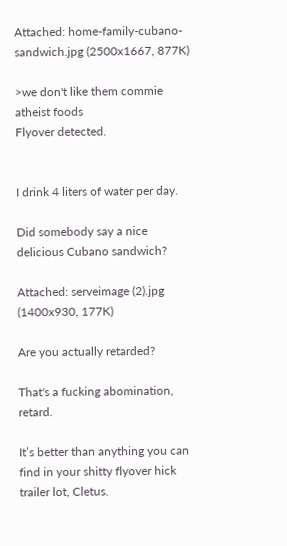Attached: home-family-cubano-sandwich.jpg (2500x1667, 877K)

>we don't like them commie atheist foods
Flyover detected.


I drink 4 liters of water per day.

Did somebody say a nice delicious Cubano sandwich?

Attached: serveimage (2).jpg (1400x930, 177K)

Are you actually retarded?

That's a fucking abomination, retard.

It’s better than anything you can find in your shitty flyover hick trailer lot, Cletus.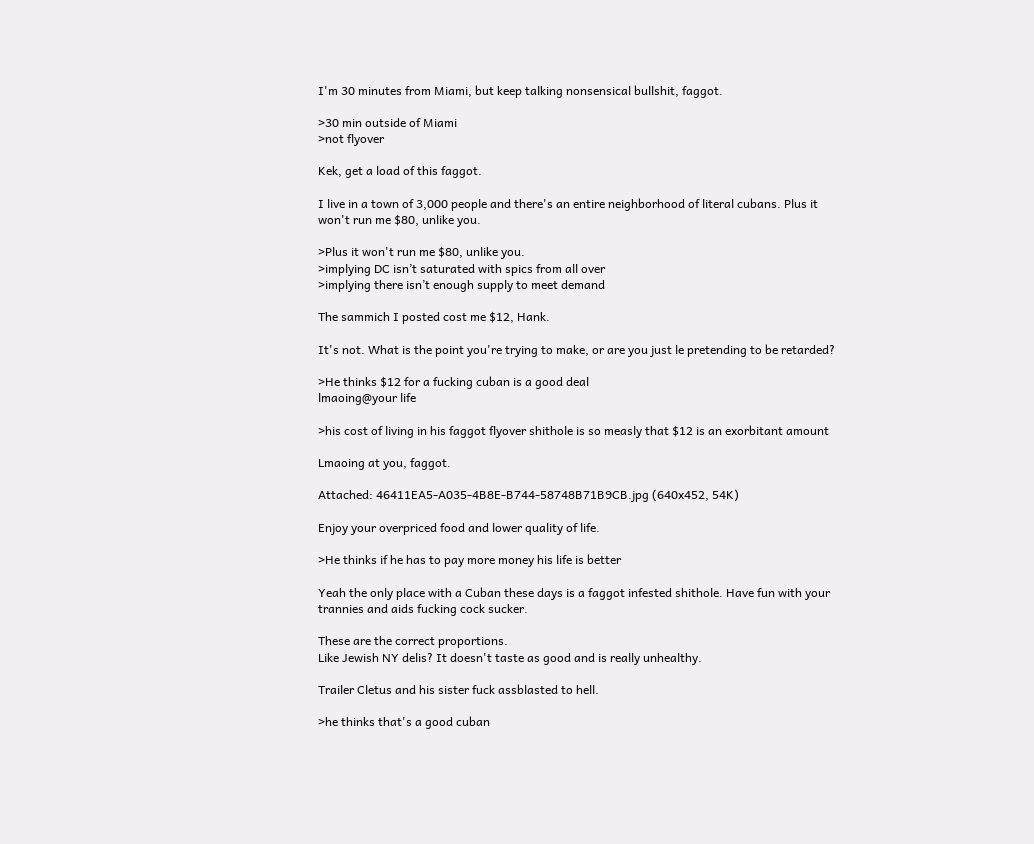I'm 30 minutes from Miami, but keep talking nonsensical bullshit, faggot.

>30 min outside of Miami
>not flyover

Kek, get a load of this faggot.

I live in a town of 3,000 people and there's an entire neighborhood of literal cubans. Plus it won't run me $80, unlike you.

>Plus it won't run me $80, unlike you.
>implying DC isn’t saturated with spics from all over
>implying there isn’t enough supply to meet demand

The sammich I posted cost me $12, Hank.

It's not. What is the point you're trying to make, or are you just le pretending to be retarded?

>He thinks $12 for a fucking cuban is a good deal
lmaoing@your life

>his cost of living in his faggot flyover shithole is so measly that $12 is an exorbitant amount

Lmaoing at you, faggot.

Attached: 46411EA5-A035-4B8E-B744-58748B71B9CB.jpg (640x452, 54K)

Enjoy your overpriced food and lower quality of life.

>He thinks if he has to pay more money his life is better

Yeah the only place with a Cuban these days is a faggot infested shithole. Have fun with your trannies and aids fucking cock sucker.

These are the correct proportions.
Like Jewish NY delis? It doesn't taste as good and is really unhealthy.

Trailer Cletus and his sister fuck assblasted to hell.

>he thinks that's a good cuban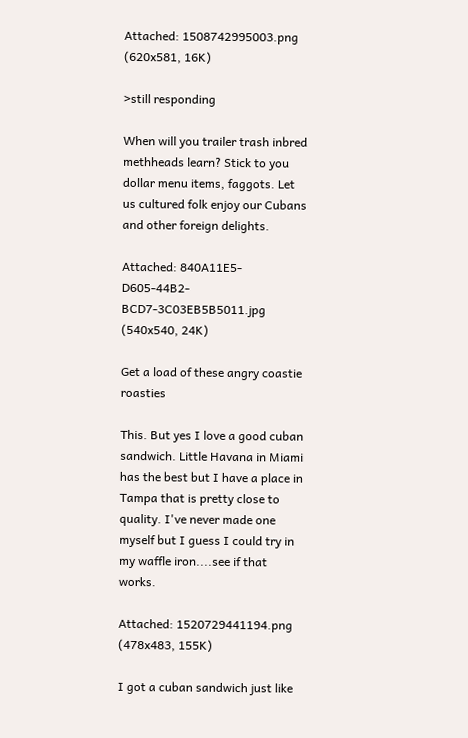Attached: 1508742995003.png (620x581, 16K)

>still responding

When will you trailer trash inbred methheads learn? Stick to you dollar menu items, faggots. Let us cultured folk enjoy our Cubans and other foreign delights.

Attached: 840A11E5-D605-44B2-BCD7-3C03EB5B5011.jpg (540x540, 24K)

Get a load of these angry coastie roasties

This. But yes I love a good cuban sandwich. Little Havana in Miami has the best but I have a place in Tampa that is pretty close to quality. I've never made one myself but I guess I could try in my waffle iron....see if that works.

Attached: 1520729441194.png (478x483, 155K)

I got a cuban sandwich just like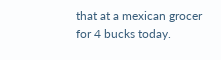that at a mexican grocer for 4 bucks today.